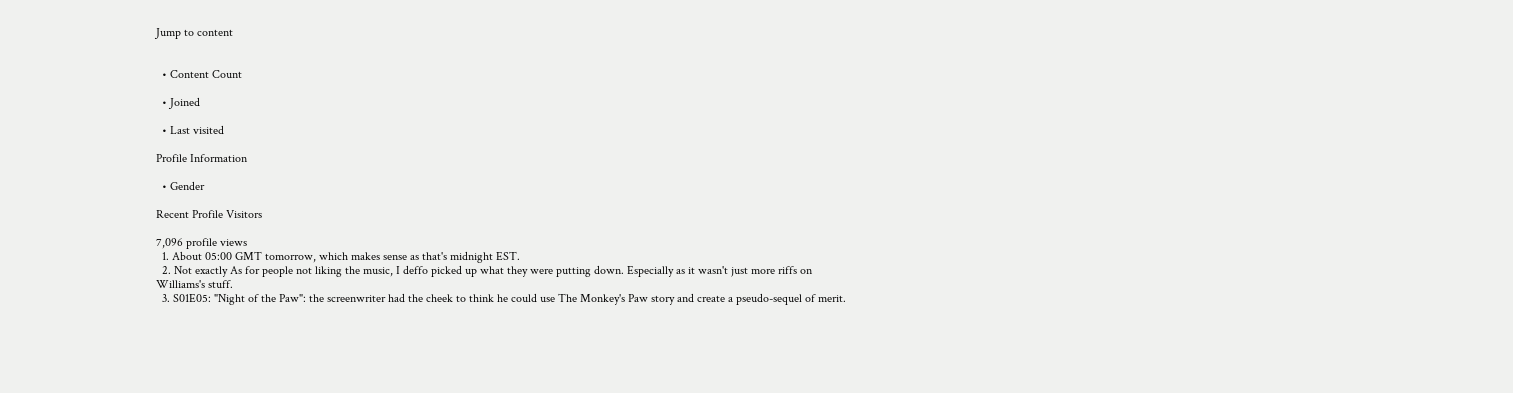Jump to content


  • Content Count

  • Joined

  • Last visited

Profile Information

  • Gender

Recent Profile Visitors

7,096 profile views
  1. About 05:00 GMT tomorrow, which makes sense as that's midnight EST.
  2. Not exactly As for people not liking the music, I deffo picked up what they were putting down. Especially as it wasn't just more riffs on Williams's stuff.
  3. S01E05: "Night of the Paw": the screenwriter had the cheek to think he could use The Monkey's Paw story and create a pseudo-sequel of merit.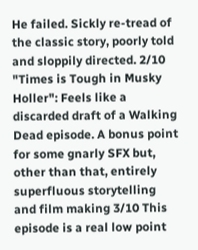He failed. Sickly re-tread of the classic story, poorly told and sloppily directed. 2/10 "Times is Tough in Musky Holler": Feels like a discarded draft of a Walking Dead episode. A bonus point for some gnarly SFX but, other than that, entirely superfluous storytelling and film making 3/10 This episode is a real low point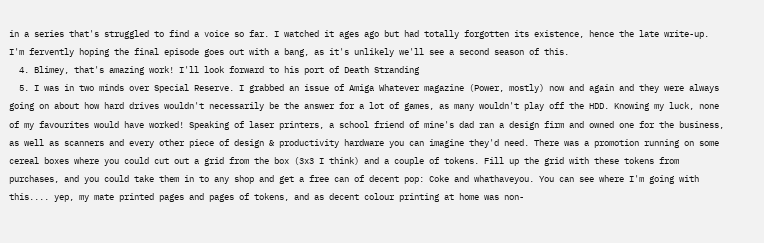in a series that's struggled to find a voice so far. I watched it ages ago but had totally forgotten its existence, hence the late write-up. I'm fervently hoping the final episode goes out with a bang, as it's unlikely we'll see a second season of this.
  4. Blimey, that's amazing work! I'll look forward to his port of Death Stranding
  5. I was in two minds over Special Reserve. I grabbed an issue of Amiga Whatever magazine (Power, mostly) now and again and they were always going on about how hard drives wouldn't necessarily be the answer for a lot of games, as many wouldn't play off the HDD. Knowing my luck, none of my favourites would have worked! Speaking of laser printers, a school friend of mine's dad ran a design firm and owned one for the business, as well as scanners and every other piece of design & productivity hardware you can imagine they'd need. There was a promotion running on some cereal boxes where you could cut out a grid from the box (3x3 I think) and a couple of tokens. Fill up the grid with these tokens from purchases, and you could take them in to any shop and get a free can of decent pop: Coke and whathaveyou. You can see where I'm going with this.... yep, my mate printed pages and pages of tokens, and as decent colour printing at home was non-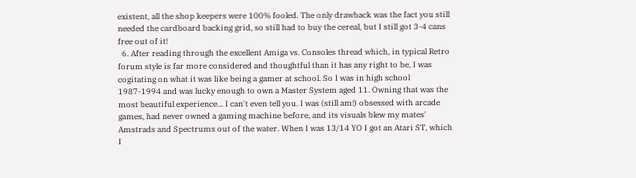existent, all the shop keepers were 100% fooled. The only drawback was the fact you still needed the cardboard backing grid, so still had to buy the cereal, but I still got 3-4 cans free out of it!
  6. After reading through the excellent Amiga vs. Consoles thread which, in typical Retro forum style is far more considered and thoughtful than it has any right to be, I was cogitating on what it was like being a gamer at school. So I was in high school 1987-1994 and was lucky enough to own a Master System aged 11. Owning that was the most beautiful experience... I can't even tell you. I was (still am!) obsessed with arcade games, had never owned a gaming machine before, and its visuals blew my mates' Amstrads and Spectrums out of the water. When I was 13/14 YO I got an Atari ST, which I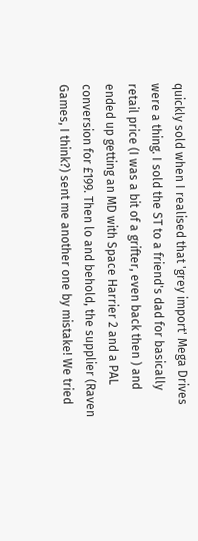quickly sold when I realised that 'grey import' Mega Drives were a thing. I sold the ST to a friend's dad for basically retail price (I was a bit of a grifter, even back then ) and ended up getting an MD with Space Harrier 2 and a PAL conversion for £199. Then lo and behold, the supplier (Raven Games, I think?) sent me another one by mistake! We tried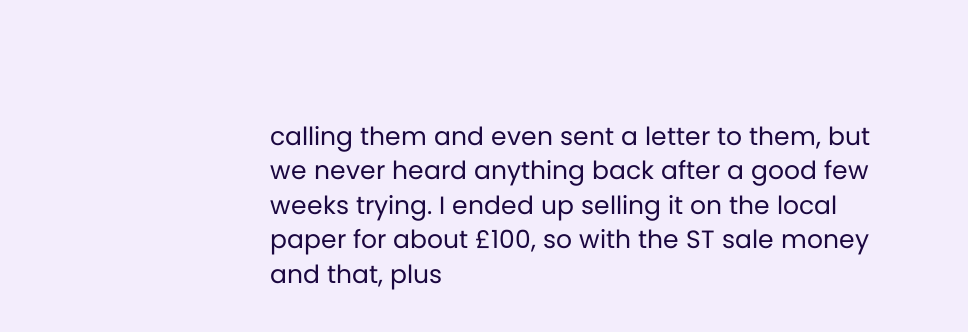calling them and even sent a letter to them, but we never heard anything back after a good few weeks trying. I ended up selling it on the local paper for about £100, so with the ST sale money and that, plus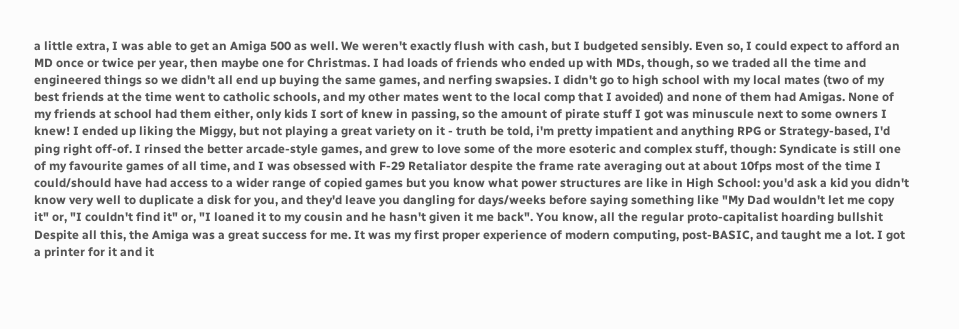a little extra, I was able to get an Amiga 500 as well. We weren't exactly flush with cash, but I budgeted sensibly. Even so, I could expect to afford an MD once or twice per year, then maybe one for Christmas. I had loads of friends who ended up with MDs, though, so we traded all the time and engineered things so we didn't all end up buying the same games, and nerfing swapsies. I didn't go to high school with my local mates (two of my best friends at the time went to catholic schools, and my other mates went to the local comp that I avoided) and none of them had Amigas. None of my friends at school had them either, only kids I sort of knew in passing, so the amount of pirate stuff I got was minuscule next to some owners I knew! I ended up liking the Miggy, but not playing a great variety on it - truth be told, i'm pretty impatient and anything RPG or Strategy-based, I'd ping right off-of. I rinsed the better arcade-style games, and grew to love some of the more esoteric and complex stuff, though: Syndicate is still one of my favourite games of all time, and I was obsessed with F-29 Retaliator despite the frame rate averaging out at about 10fps most of the time I could/should have had access to a wider range of copied games but you know what power structures are like in High School: you'd ask a kid you didn't know very well to duplicate a disk for you, and they'd leave you dangling for days/weeks before saying something like "My Dad wouldn't let me copy it" or, "I couldn't find it" or, "I loaned it to my cousin and he hasn't given it me back". You know, all the regular proto-capitalist hoarding bullshit Despite all this, the Amiga was a great success for me. It was my first proper experience of modern computing, post-BASIC, and taught me a lot. I got a printer for it and it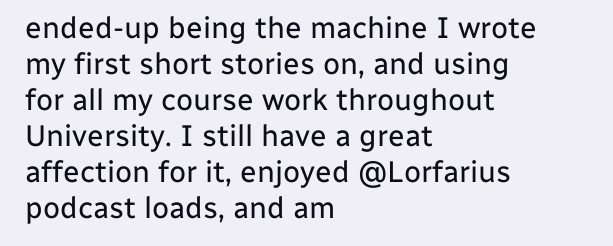ended-up being the machine I wrote my first short stories on, and using for all my course work throughout University. I still have a great affection for it, enjoyed @Lorfarius podcast loads, and am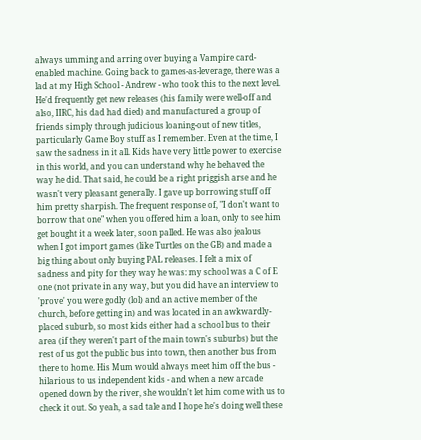always umming and arring over buying a Vampire card-enabled machine. Going back to games-as-leverage, there was a lad at my High School - Andrew - who took this to the next level. He'd frequently get new releases (his family were well-off and also, IIRC, his dad had died) and manufactured a group of friends simply through judicious loaning-out of new titles, particularly Game Boy stuff as I remember. Even at the time, I saw the sadness in it all. Kids have very little power to exercise in this world, and you can understand why he behaved the way he did. That said, he could be a right priggish arse and he wasn't very pleasant generally. I gave up borrowing stuff off him pretty sharpish. The frequent response of, "I don't want to borrow that one" when you offered him a loan, only to see him get bought it a week later, soon palled. He was also jealous when I got import games (like Turtles on the GB) and made a big thing about only buying PAL releases. I felt a mix of sadness and pity for they way he was: my school was a C of E one (not private in any way, but you did have an interview to 'prove' you were godly (lol) and an active member of the church, before getting in) and was located in an awkwardly-placed suburb, so most kids either had a school bus to their area (if they weren't part of the main town's suburbs) but the rest of us got the public bus into town, then another bus from there to home. His Mum would always meet him off the bus - hilarious to us independent kids - and when a new arcade opened down by the river, she wouldn't let him come with us to check it out. So yeah, a sad tale and I hope he's doing well these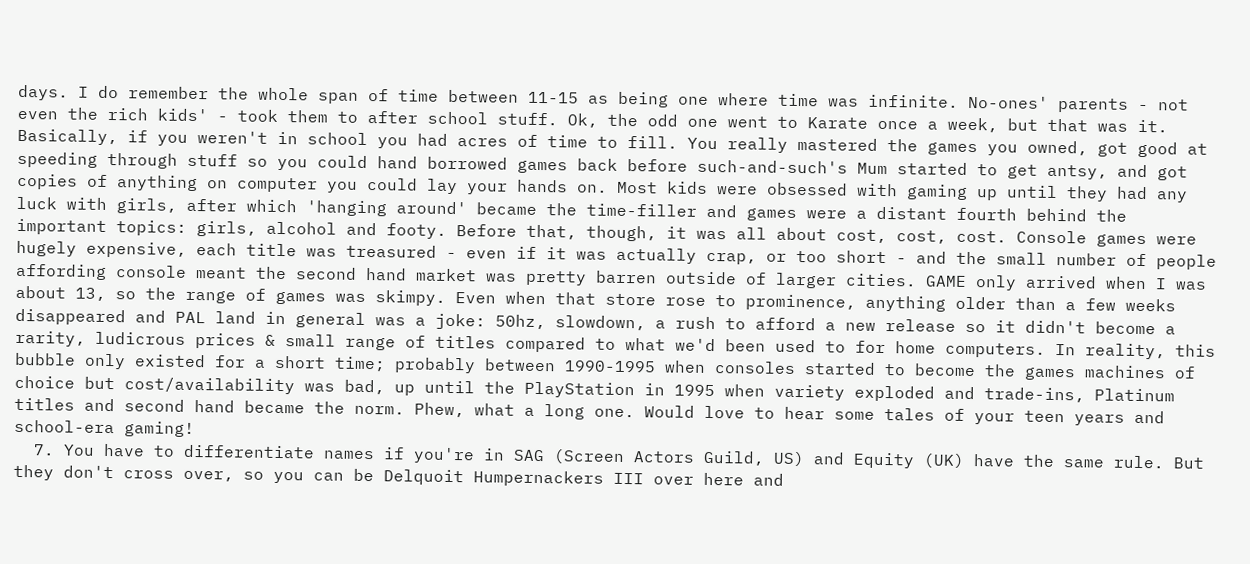days. I do remember the whole span of time between 11-15 as being one where time was infinite. No-ones' parents - not even the rich kids' - took them to after school stuff. Ok, the odd one went to Karate once a week, but that was it. Basically, if you weren't in school you had acres of time to fill. You really mastered the games you owned, got good at speeding through stuff so you could hand borrowed games back before such-and-such's Mum started to get antsy, and got copies of anything on computer you could lay your hands on. Most kids were obsessed with gaming up until they had any luck with girls, after which 'hanging around' became the time-filler and games were a distant fourth behind the important topics: girls, alcohol and footy. Before that, though, it was all about cost, cost, cost. Console games were hugely expensive, each title was treasured - even if it was actually crap, or too short - and the small number of people affording console meant the second hand market was pretty barren outside of larger cities. GAME only arrived when I was about 13, so the range of games was skimpy. Even when that store rose to prominence, anything older than a few weeks disappeared and PAL land in general was a joke: 50hz, slowdown, a rush to afford a new release so it didn't become a rarity, ludicrous prices & small range of titles compared to what we'd been used to for home computers. In reality, this bubble only existed for a short time; probably between 1990-1995 when consoles started to become the games machines of choice but cost/availability was bad, up until the PlayStation in 1995 when variety exploded and trade-ins, Platinum titles and second hand became the norm. Phew, what a long one. Would love to hear some tales of your teen years and school-era gaming!
  7. You have to differentiate names if you're in SAG (Screen Actors Guild, US) and Equity (UK) have the same rule. But they don't cross over, so you can be Delquoit Humpernackers III over here and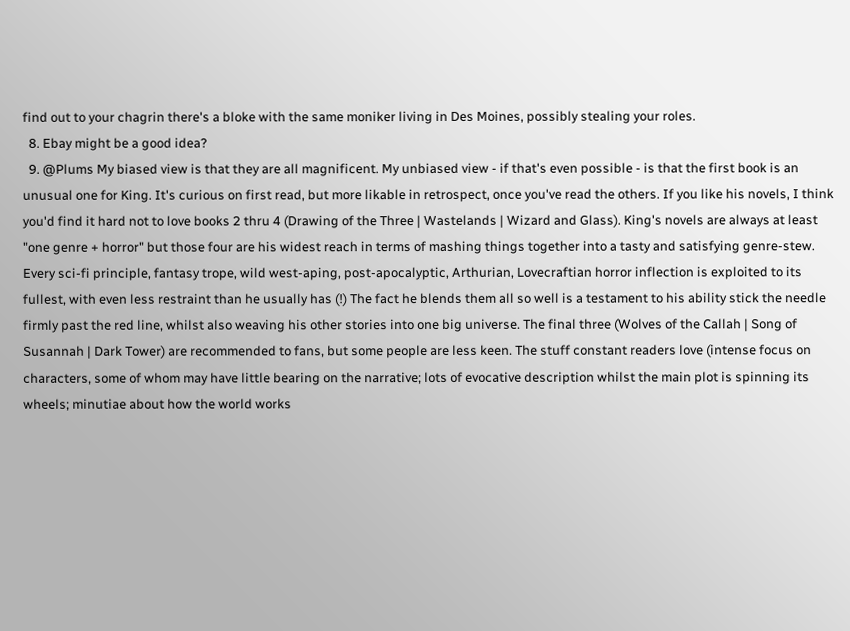find out to your chagrin there's a bloke with the same moniker living in Des Moines, possibly stealing your roles.
  8. Ebay might be a good idea?
  9. @Plums My biased view is that they are all magnificent. My unbiased view - if that's even possible - is that the first book is an unusual one for King. It's curious on first read, but more likable in retrospect, once you've read the others. If you like his novels, I think you'd find it hard not to love books 2 thru 4 (Drawing of the Three | Wastelands | Wizard and Glass). King's novels are always at least "one genre + horror" but those four are his widest reach in terms of mashing things together into a tasty and satisfying genre-stew. Every sci-fi principle, fantasy trope, wild west-aping, post-apocalyptic, Arthurian, Lovecraftian horror inflection is exploited to its fullest, with even less restraint than he usually has (!) The fact he blends them all so well is a testament to his ability stick the needle firmly past the red line, whilst also weaving his other stories into one big universe. The final three (Wolves of the Callah | Song of Susannah | Dark Tower) are recommended to fans, but some people are less keen. The stuff constant readers love (intense focus on characters, some of whom may have little bearing on the narrative; lots of evocative description whilst the main plot is spinning its wheels; minutiae about how the world works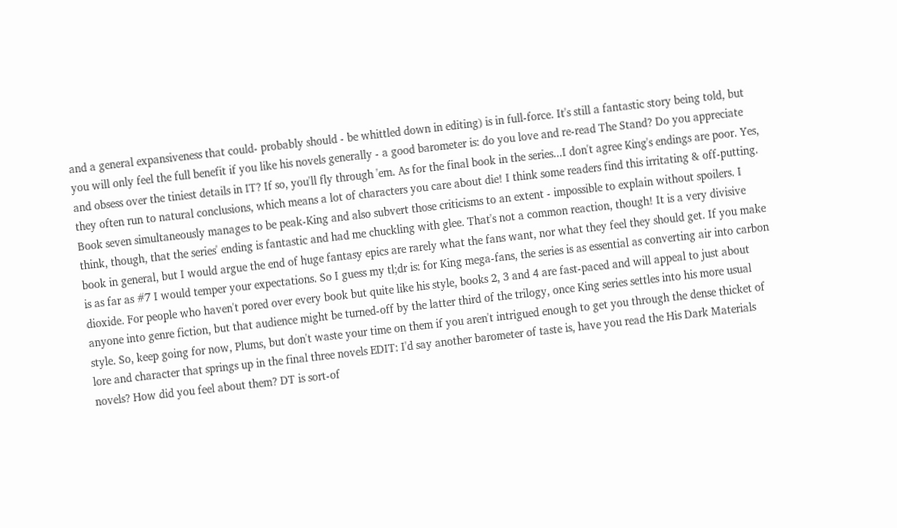and a general expansiveness that could- probably should - be whittled down in editing) is in full-force. It's still a fantastic story being told, but you will only feel the full benefit if you like his novels generally - a good barometer is: do you love and re-read The Stand? Do you appreciate and obsess over the tiniest details in IT? If so, you'll fly through 'em. As for the final book in the series...I don't agree King's endings are poor. Yes, they often run to natural conclusions, which means a lot of characters you care about die! I think some readers find this irritating & off-putting. Book seven simultaneously manages to be peak-King and also subvert those criticisms to an extent - impossible to explain without spoilers. I think, though, that the series' ending is fantastic and had me chuckling with glee. That's not a common reaction, though! It is a very divisive book in general, but I would argue the end of huge fantasy epics are rarely what the fans want, nor what they feel they should get. If you make is as far as #7 I would temper your expectations. So I guess my tl;dr is: for King mega-fans, the series is as essential as converting air into carbon dioxide. For people who haven't pored over every book but quite like his style, books 2, 3 and 4 are fast-paced and will appeal to just about anyone into genre fiction, but that audience might be turned-off by the latter third of the trilogy, once King series settles into his more usual style. So, keep going for now, Plums, but don't waste your time on them if you aren't intrigued enough to get you through the dense thicket of lore and character that springs up in the final three novels EDIT: I'd say another barometer of taste is, have you read the His Dark Materials novels? How did you feel about them? DT is sort-of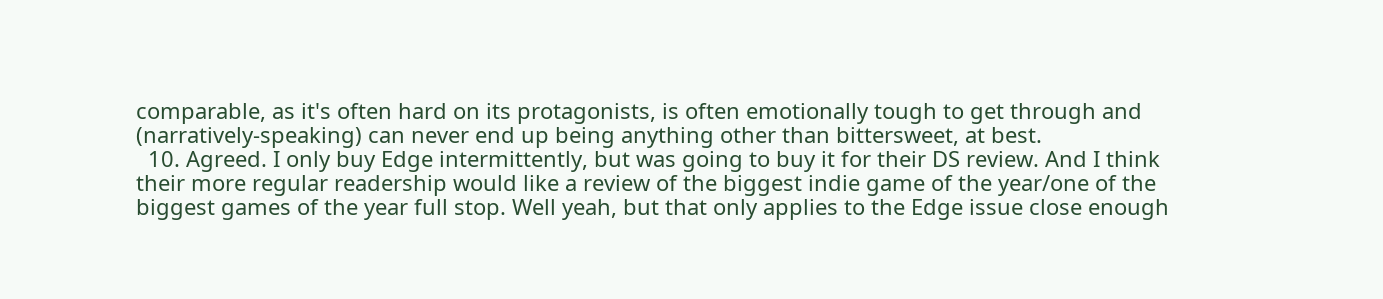comparable, as it's often hard on its protagonists, is often emotionally tough to get through and (narratively-speaking) can never end up being anything other than bittersweet, at best.
  10. Agreed. I only buy Edge intermittently, but was going to buy it for their DS review. And I think their more regular readership would like a review of the biggest indie game of the year/one of the biggest games of the year full stop. Well yeah, but that only applies to the Edge issue close enough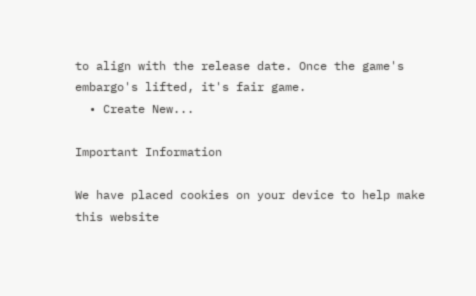to align with the release date. Once the game's embargo's lifted, it's fair game.
  • Create New...

Important Information

We have placed cookies on your device to help make this website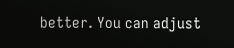better. You can adjust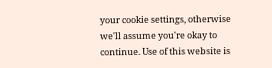your cookie settings, otherwise we'll assume you're okay to continue. Use of this website is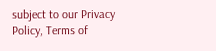subject to our Privacy Policy, Terms of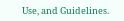Use, and Guidelines.